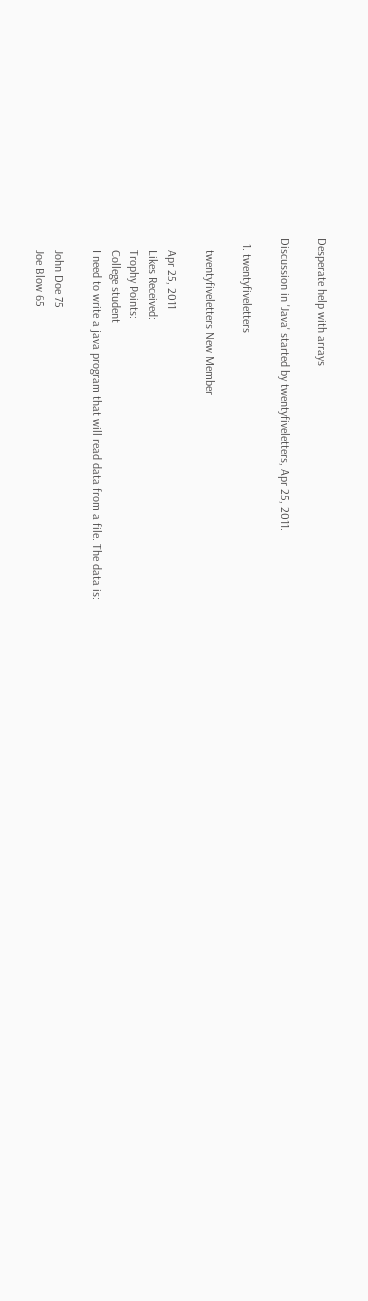Desperate help with arrays

Discussion in 'Java' started by twentyfiveletters, Apr 25, 2011.

  1. twentyfiveletters

    twentyfiveletters New Member

    Apr 25, 2011
    Likes Received:
    Trophy Points:
    College student
    I need to write a java program that will read data from a file. The data is:

    John Doe 75
    Joe Blow 65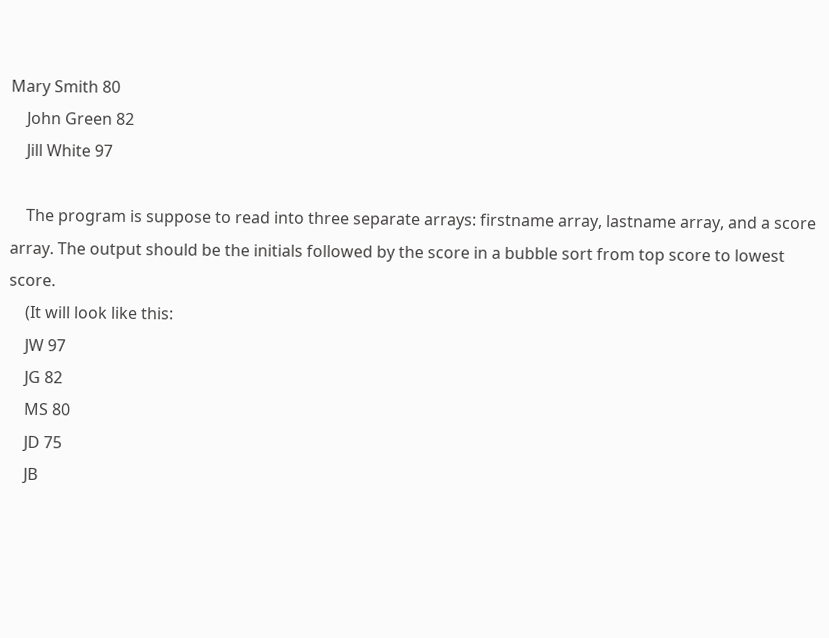Mary Smith 80
    John Green 82
    Jill White 97

    The program is suppose to read into three separate arrays: firstname array, lastname array, and a score array. The output should be the initials followed by the score in a bubble sort from top score to lowest score.
    (It will look like this:
    JW 97
    JG 82
    MS 80
    JD 75
    JB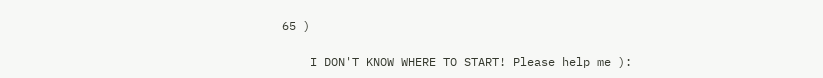65 )

    I DON'T KNOW WHERE TO START! Please help me ):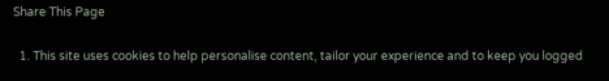Share This Page

  1. This site uses cookies to help personalise content, tailor your experience and to keep you logged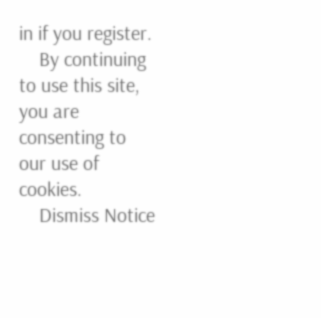in if you register.
    By continuing to use this site, you are consenting to our use of cookies.
    Dismiss Notice